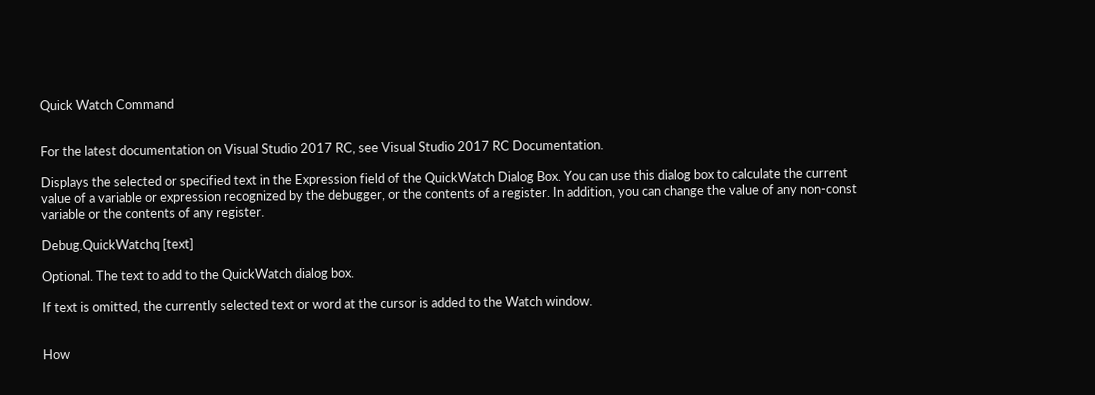Quick Watch Command


For the latest documentation on Visual Studio 2017 RC, see Visual Studio 2017 RC Documentation.

Displays the selected or specified text in the Expression field of the QuickWatch Dialog Box. You can use this dialog box to calculate the current value of a variable or expression recognized by the debugger, or the contents of a register. In addition, you can change the value of any non-const variable or the contents of any register.

Debug.QuickWatchq [text]

Optional. The text to add to the QuickWatch dialog box.

If text is omitted, the currently selected text or word at the cursor is added to the Watch window.


How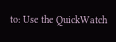to: Use the QuickWatch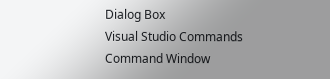Dialog Box
Visual Studio Commands
Command Window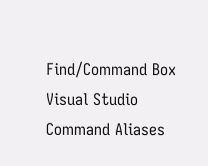Find/Command Box
Visual Studio Command Aliases